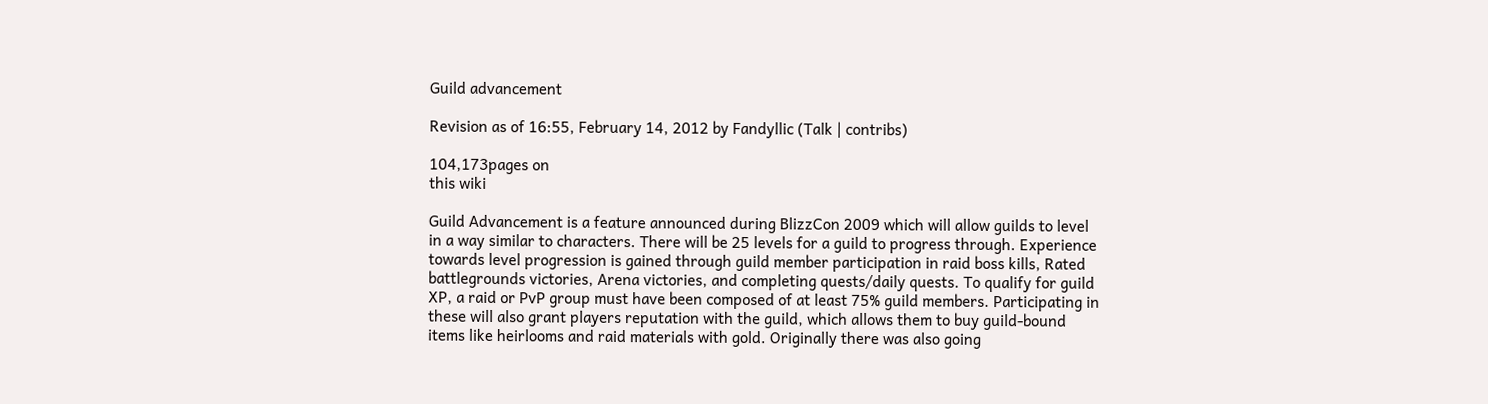Guild advancement

Revision as of 16:55, February 14, 2012 by Fandyllic (Talk | contribs)

104,173pages on
this wiki

Guild Advancement is a feature announced during BlizzCon 2009 which will allow guilds to level in a way similar to characters. There will be 25 levels for a guild to progress through. Experience towards level progression is gained through guild member participation in raid boss kills, Rated battlegrounds victories, Arena victories, and completing quests/daily quests. To qualify for guild XP, a raid or PvP group must have been composed of at least 75% guild members. Participating in these will also grant players reputation with the guild, which allows them to buy guild-bound items like heirlooms and raid materials with gold. Originally there was also going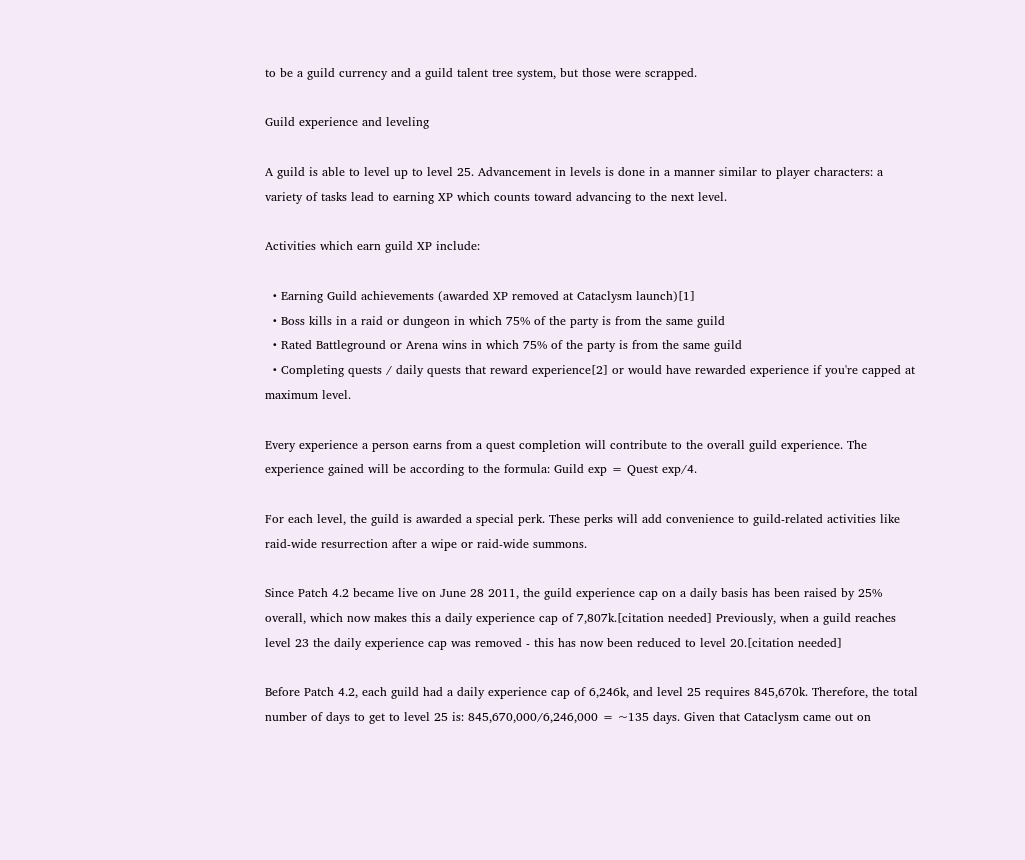to be a guild currency and a guild talent tree system, but those were scrapped.

Guild experience and leveling

A guild is able to level up to level 25. Advancement in levels is done in a manner similar to player characters: a variety of tasks lead to earning XP which counts toward advancing to the next level.

Activities which earn guild XP include:

  • Earning Guild achievements (awarded XP removed at Cataclysm launch)[1]
  • Boss kills in a raid or dungeon in which 75% of the party is from the same guild
  • Rated Battleground or Arena wins in which 75% of the party is from the same guild
  • Completing quests / daily quests that reward experience[2] or would have rewarded experience if you're capped at maximum level.

Every experience a person earns from a quest completion will contribute to the overall guild experience. The experience gained will be according to the formula: Guild exp = Quest exp/4.

For each level, the guild is awarded a special perk. These perks will add convenience to guild-related activities like raid-wide resurrection after a wipe or raid-wide summons.

Since Patch 4.2 became live on June 28 2011, the guild experience cap on a daily basis has been raised by 25% overall, which now makes this a daily experience cap of 7,807k.[citation needed] Previously, when a guild reaches level 23 the daily experience cap was removed - this has now been reduced to level 20.[citation needed]

Before Patch 4.2, each guild had a daily experience cap of 6,246k, and level 25 requires 845,670k. Therefore, the total number of days to get to level 25 is: 845,670,000/6,246,000 = ~135 days. Given that Cataclysm came out on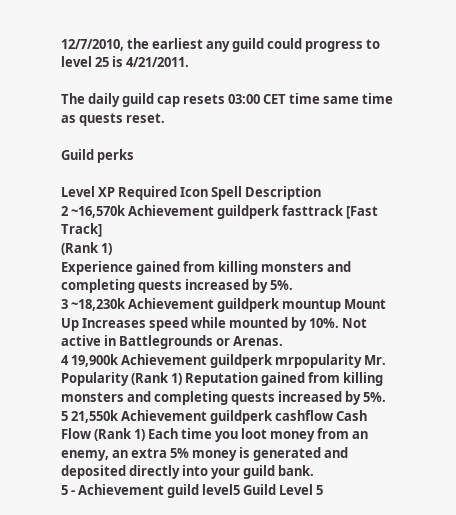12/7/2010, the earliest any guild could progress to level 25 is 4/21/2011.

The daily guild cap resets 03:00 CET time same time as quests reset.

Guild perks

Level XP Required Icon Spell Description
2 ~16,570k Achievement guildperk fasttrack [Fast Track]
(Rank 1)
Experience gained from killing monsters and completing quests increased by 5%.
3 ~18,230k Achievement guildperk mountup Mount Up Increases speed while mounted by 10%. Not active in Battlegrounds or Arenas.
4 19,900k Achievement guildperk mrpopularity Mr. Popularity (Rank 1) Reputation gained from killing monsters and completing quests increased by 5%.
5 21,550k Achievement guildperk cashflow Cash Flow (Rank 1) Each time you loot money from an enemy, an extra 5% money is generated and deposited directly into your guild bank.
5 - Achievement guild level5 Guild Level 5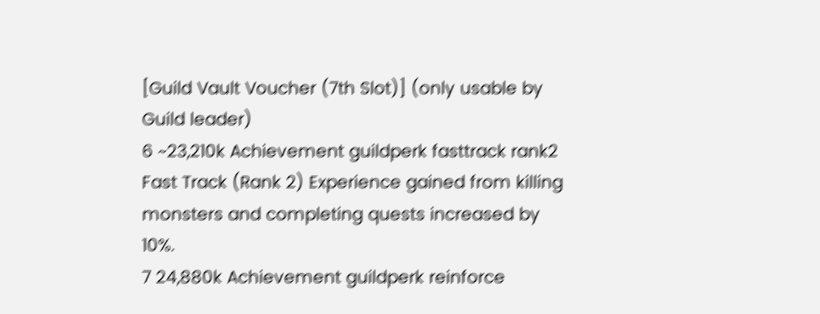[Guild Vault Voucher (7th Slot)] (only usable by Guild leader)
6 ~23,210k Achievement guildperk fasttrack rank2 Fast Track (Rank 2) Experience gained from killing monsters and completing quests increased by 10%.
7 24,880k Achievement guildperk reinforce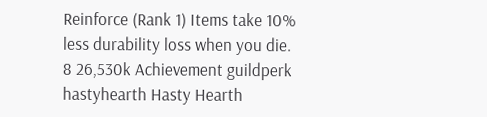Reinforce (Rank 1) Items take 10% less durability loss when you die.
8 26,530k Achievement guildperk hastyhearth Hasty Hearth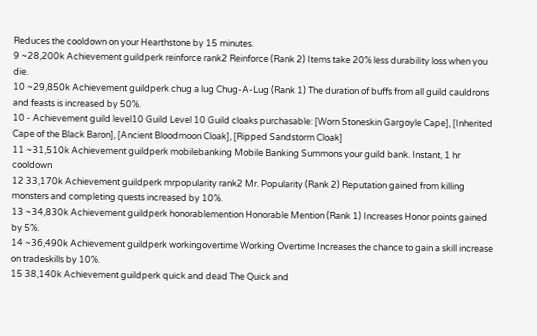Reduces the cooldown on your Hearthstone by 15 minutes.
9 ~28,200k Achievement guildperk reinforce rank2 Reinforce (Rank 2) Items take 20% less durability loss when you die.
10 ~29,850k Achievement guildperk chug a lug Chug-A-Lug (Rank 1) The duration of buffs from all guild cauldrons and feasts is increased by 50%.
10 - Achievement guild level10 Guild Level 10 Guild cloaks purchasable: [Worn Stoneskin Gargoyle Cape], [Inherited Cape of the Black Baron], [Ancient Bloodmoon Cloak], [Ripped Sandstorm Cloak]
11 ~31,510k Achievement guildperk mobilebanking Mobile Banking Summons your guild bank. Instant, 1 hr cooldown
12 33,170k Achievement guildperk mrpopularity rank2 Mr. Popularity (Rank 2) Reputation gained from killing monsters and completing quests increased by 10%.
13 ~34,830k Achievement guildperk honorablemention Honorable Mention (Rank 1) Increases Honor points gained by 5%.
14 ~36,490k Achievement guildperk workingovertime Working Overtime Increases the chance to gain a skill increase on tradeskills by 10%.
15 38,140k Achievement guildperk quick and dead The Quick and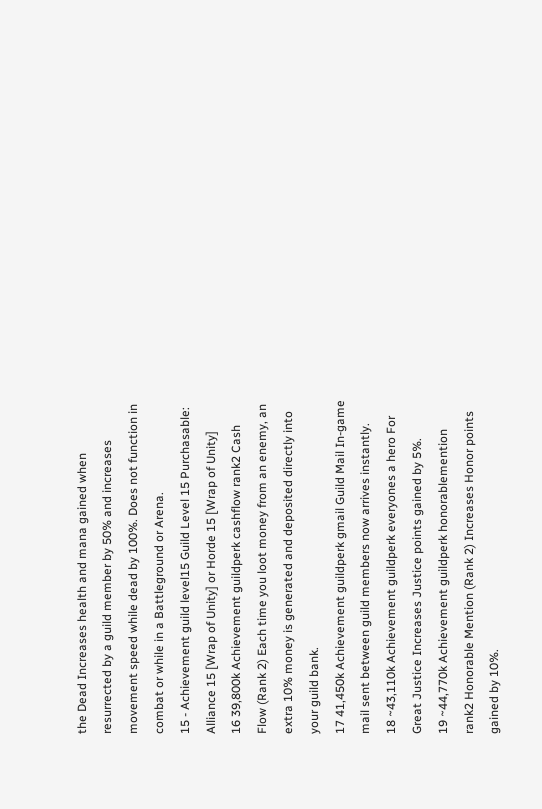the Dead Increases health and mana gained when resurrected by a guild member by 50% and increases movement speed while dead by 100%. Does not function in combat or while in a Battleground or Arena.
15 - Achievement guild level15 Guild Level 15 Purchasable: Alliance 15 [Wrap of Unity] or Horde 15 [Wrap of Unity]
16 39,800k Achievement guildperk cashflow rank2 Cash Flow (Rank 2) Each time you loot money from an enemy, an extra 10% money is generated and deposited directly into your guild bank.
17 41,450k Achievement guildperk gmail Guild Mail In-game mail sent between guild members now arrives instantly.
18 ~43,110k Achievement guildperk everyones a hero For Great Justice Increases Justice points gained by 5%.
19 ~44,770k Achievement guildperk honorablemention rank2 Honorable Mention (Rank 2) Increases Honor points gained by 10%.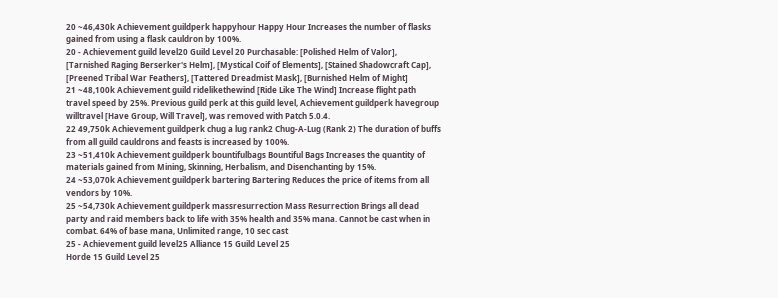20 ~46,430k Achievement guildperk happyhour Happy Hour Increases the number of flasks gained from using a flask cauldron by 100%.
20 - Achievement guild level20 Guild Level 20 Purchasable: [Polished Helm of Valor], [Tarnished Raging Berserker's Helm], [Mystical Coif of Elements], [Stained Shadowcraft Cap], [Preened Tribal War Feathers], [Tattered Dreadmist Mask], [Burnished Helm of Might]
21 ~48,100k Achievement guild ridelikethewind [Ride Like The Wind] Increase flight path travel speed by 25%. Previous guild perk at this guild level, Achievement guildperk havegroup willtravel [Have Group, Will Travel], was removed with Patch 5.0.4.
22 49,750k Achievement guildperk chug a lug rank2 Chug-A-Lug (Rank 2) The duration of buffs from all guild cauldrons and feasts is increased by 100%.
23 ~51,410k Achievement guildperk bountifulbags Bountiful Bags Increases the quantity of materials gained from Mining, Skinning, Herbalism, and Disenchanting by 15%.
24 ~53,070k Achievement guildperk bartering Bartering Reduces the price of items from all vendors by 10%.
25 ~54,730k Achievement guildperk massresurrection Mass Resurrection Brings all dead party and raid members back to life with 35% health and 35% mana. Cannot be cast when in combat. 64% of base mana, Unlimited range, 10 sec cast
25 - Achievement guild level25 Alliance 15 Guild Level 25
Horde 15 Guild Level 25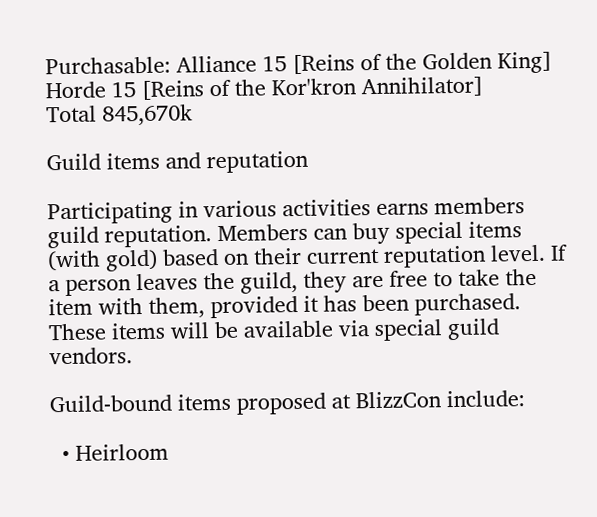Purchasable: Alliance 15 [Reins of the Golden King]
Horde 15 [Reins of the Kor'kron Annihilator]
Total 845,670k

Guild items and reputation

Participating in various activities earns members guild reputation. Members can buy special items (with gold) based on their current reputation level. If a person leaves the guild, they are free to take the item with them, provided it has been purchased. These items will be available via special guild vendors.

Guild-bound items proposed at BlizzCon include:

  • Heirloom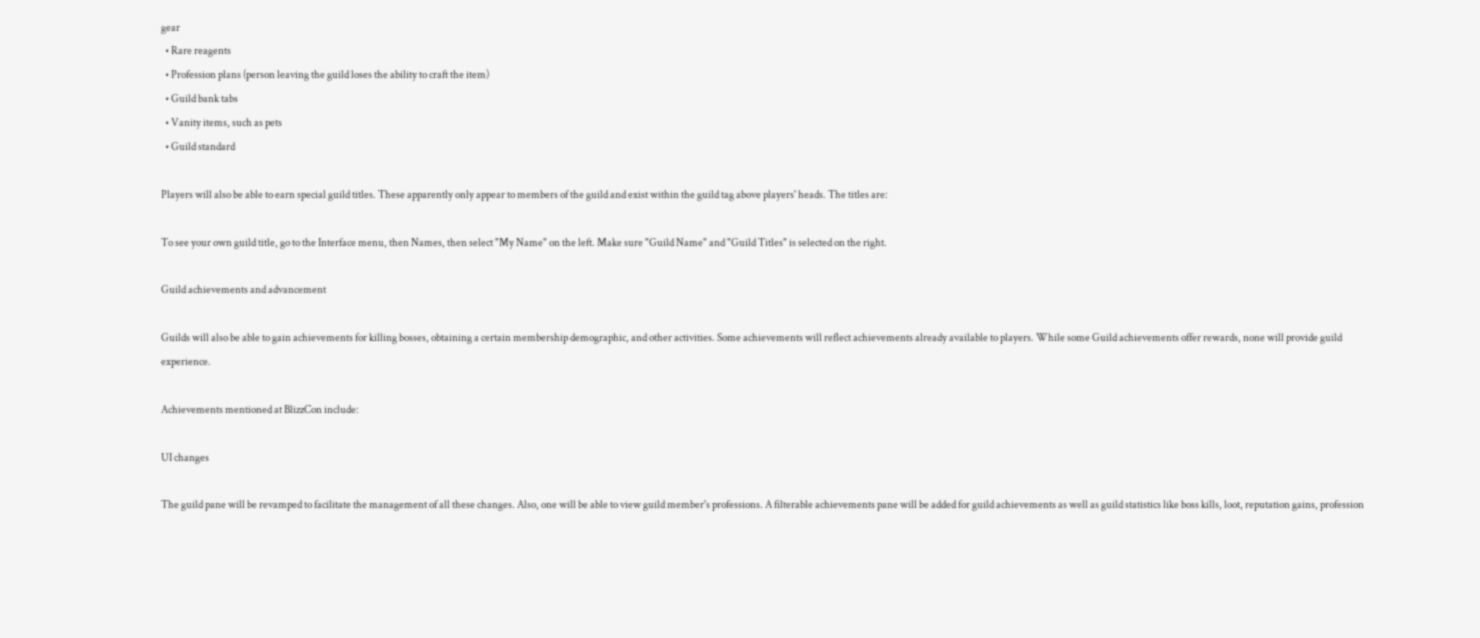gear
  • Rare reagents
  • Profession plans (person leaving the guild loses the ability to craft the item)
  • Guild bank tabs
  • Vanity items, such as pets
  • Guild standard

Players will also be able to earn special guild titles. These apparently only appear to members of the guild and exist within the guild tag above players' heads. The titles are:

To see your own guild title, go to the Interface menu, then Names, then select "My Name" on the left. Make sure "Guild Name" and "Guild Titles" is selected on the right.

Guild achievements and advancement

Guilds will also be able to gain achievements for killing bosses, obtaining a certain membership demographic, and other activities. Some achievements will reflect achievements already available to players. While some Guild achievements offer rewards, none will provide guild experience.

Achievements mentioned at BlizzCon include:

UI changes

The guild pane will be revamped to facilitate the management of all these changes. Also, one will be able to view guild member's professions. A filterable achievements pane will be added for guild achievements as well as guild statistics like boss kills, loot, reputation gains, profession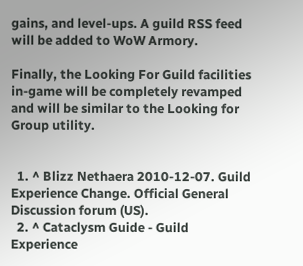gains, and level-ups. A guild RSS feed will be added to WoW Armory.

Finally, the Looking For Guild facilities in-game will be completely revamped and will be similar to the Looking for Group utility.


  1. ^ Blizz Nethaera 2010-12-07. Guild Experience Change. Official General Discussion forum (US).
  2. ^ Cataclysm Guide - Guild Experience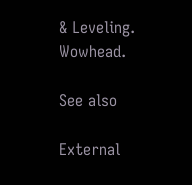& Leveling. Wowhead.

See also

External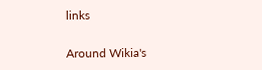links

Around Wikia's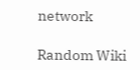network

Random Wiki